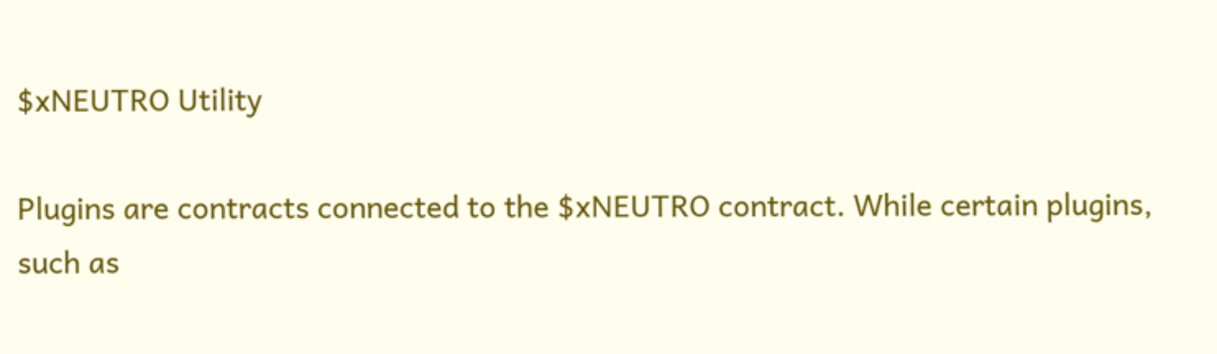$xNEUTRO Utility

Plugins are contracts connected to the $xNEUTRO contract. While certain plugins, such as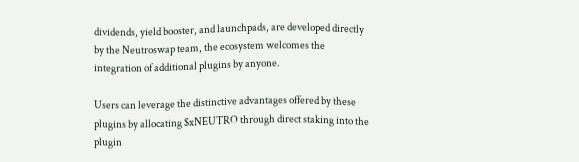dividends, yield booster, and launchpads, are developed directly by the Neutroswap team, the ecosystem welcomes the integration of additional plugins by anyone.

Users can leverage the distinctive advantages offered by these plugins by allocating $xNEUTRO through direct staking into the plugin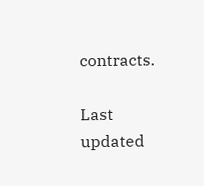contracts.

Last updated